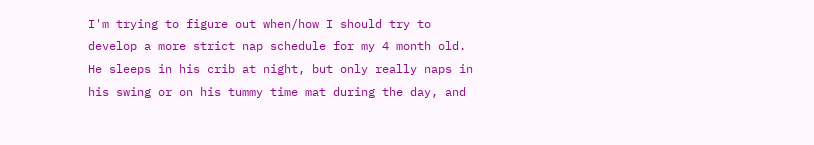I'm trying to figure out when/how I should try to develop a more strict nap schedule for my 4 month old. He sleeps in his crib at night, but only really naps in his swing or on his tummy time mat during the day, and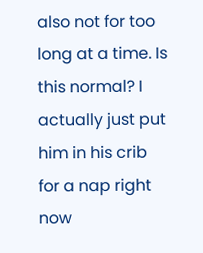also not for too long at a time. Is this normal? I actually just put him in his crib for a nap right now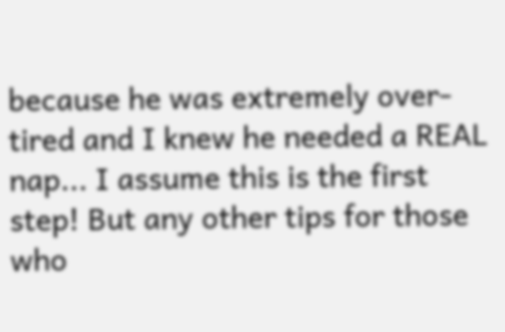because he was extremely over-tired and I knew he needed a REAL nap... I assume this is the first step! But any other tips for those who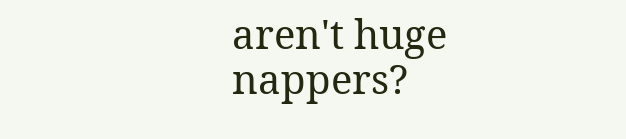aren't huge nappers?